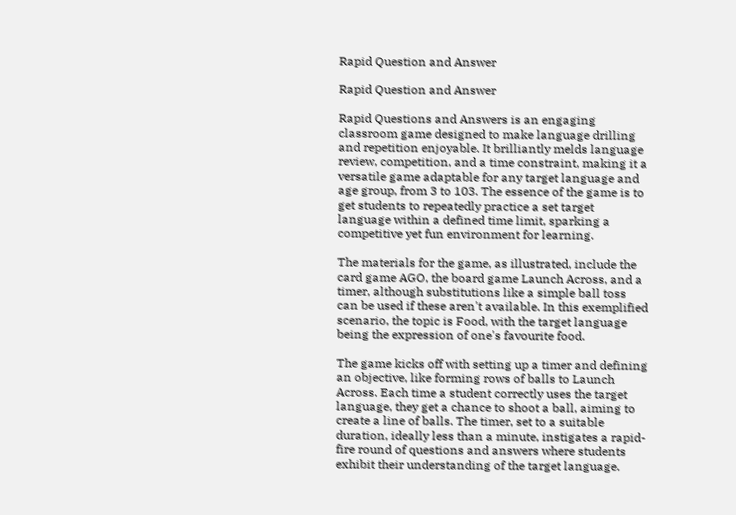Rapid Question and Answer

Rapid Question and Answer

Rapid Questions and Answers is an engaging classroom game designed to make language drilling and repetition enjoyable. It brilliantly melds language review, competition, and a time constraint, making it a versatile game adaptable for any target language and age group, from 3 to 103. The essence of the game is to get students to repeatedly practice a set target language within a defined time limit, sparking a competitive yet fun environment for learning.

The materials for the game, as illustrated, include the card game AGO, the board game Launch Across, and a timer, although substitutions like a simple ball toss can be used if these aren't available. In this exemplified scenario, the topic is Food, with the target language being the expression of one's favourite food.

The game kicks off with setting up a timer and defining an objective, like forming rows of balls to Launch Across. Each time a student correctly uses the target language, they get a chance to shoot a ball, aiming to create a line of balls. The timer, set to a suitable duration, ideally less than a minute, instigates a rapid-fire round of questions and answers where students exhibit their understanding of the target language.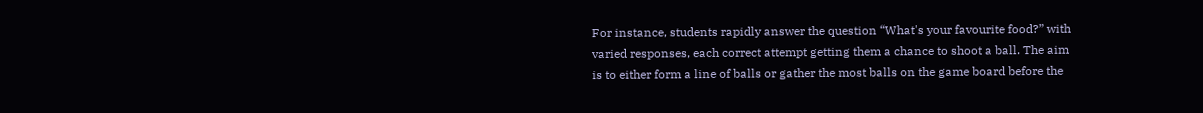For instance, students rapidly answer the question “What's your favourite food?” with varied responses, each correct attempt getting them a chance to shoot a ball. The aim is to either form a line of balls or gather the most balls on the game board before the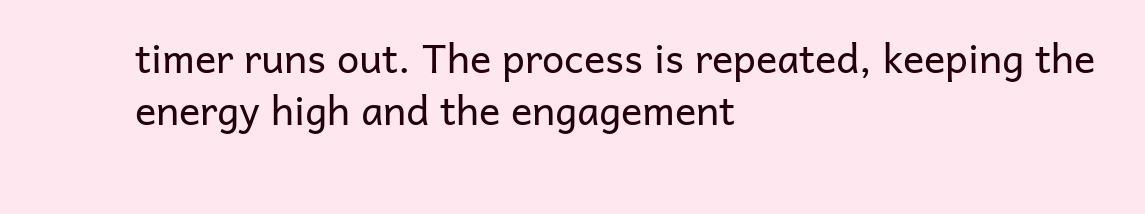timer runs out. The process is repeated, keeping the energy high and the engagement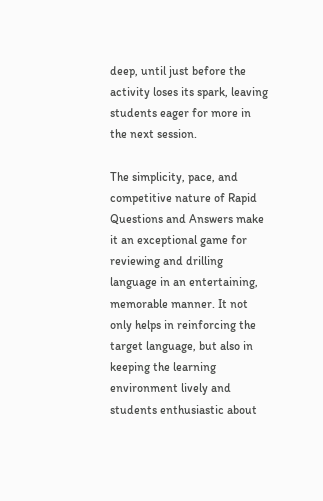deep, until just before the activity loses its spark, leaving students eager for more in the next session.

The simplicity, pace, and competitive nature of Rapid Questions and Answers make it an exceptional game for reviewing and drilling language in an entertaining, memorable manner. It not only helps in reinforcing the target language, but also in keeping the learning environment lively and students enthusiastic about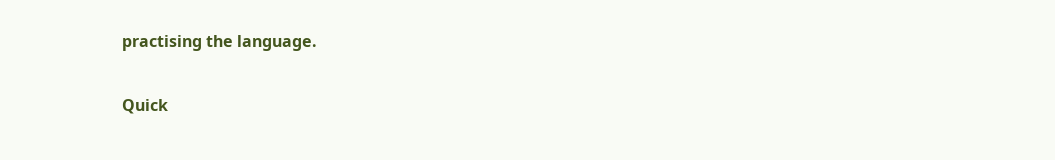practising the language.

Quick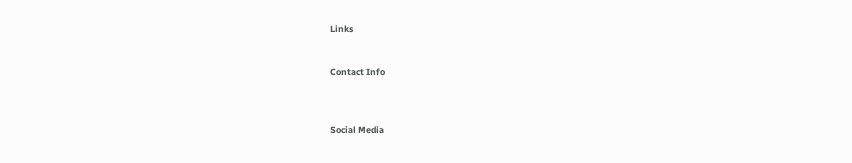Links


Contact Info



Social Media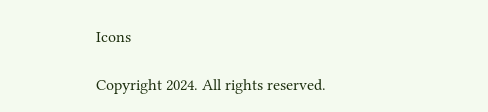Icons

Copyright 2024. All rights reserved.